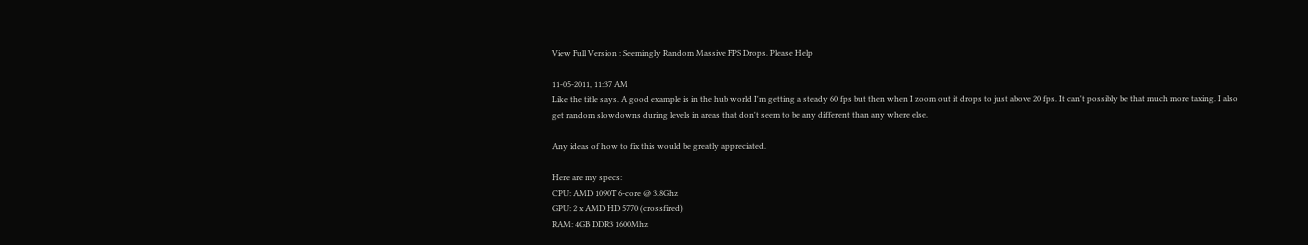View Full Version : Seemingly Random Massive FPS Drops. Please Help

11-05-2011, 11:37 AM
Like the title says. A good example is in the hub world I'm getting a steady 60 fps but then when I zoom out it drops to just above 20 fps. It can't possibly be that much more taxing. I also get random slowdowns during levels in areas that don't seem to be any different than any where else.

Any ideas of how to fix this would be greatly appreciated.

Here are my specs:
CPU: AMD 1090T 6-core @ 3.8Ghz
GPU: 2 x AMD HD 5770 (crossfired)
RAM: 4GB DDR3 1600Mhz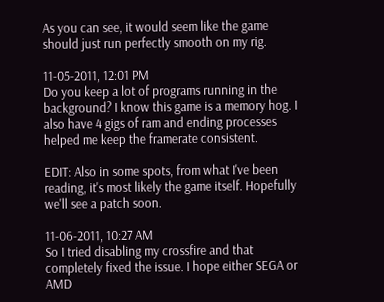As you can see, it would seem like the game should just run perfectly smooth on my rig.

11-05-2011, 12:01 PM
Do you keep a lot of programs running in the background? I know this game is a memory hog. I also have 4 gigs of ram and ending processes helped me keep the framerate consistent.

EDIT: Also in some spots, from what I've been reading, it's most likely the game itself. Hopefully we'll see a patch soon.

11-06-2011, 10:27 AM
So I tried disabling my crossfire and that completely fixed the issue. I hope either SEGA or AMD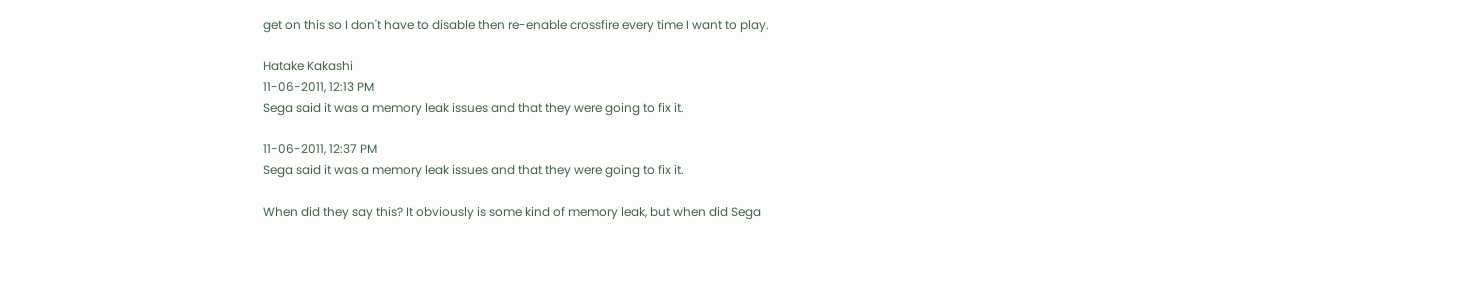get on this so I don't have to disable then re-enable crossfire every time I want to play.

Hatake Kakashi
11-06-2011, 12:13 PM
Sega said it was a memory leak issues and that they were going to fix it.

11-06-2011, 12:37 PM
Sega said it was a memory leak issues and that they were going to fix it.

When did they say this? It obviously is some kind of memory leak, but when did Sega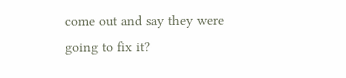come out and say they were going to fix it?